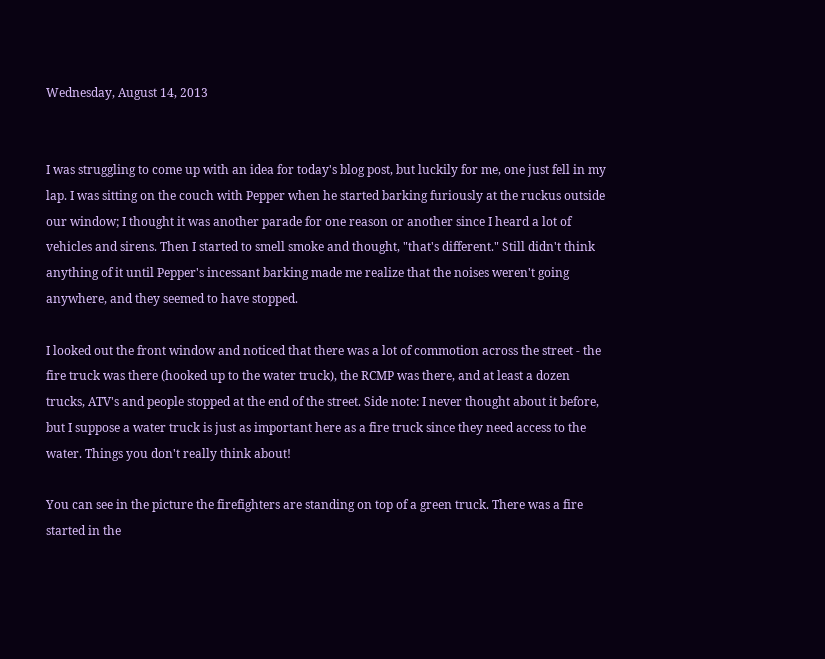Wednesday, August 14, 2013


I was struggling to come up with an idea for today's blog post, but luckily for me, one just fell in my lap. I was sitting on the couch with Pepper when he started barking furiously at the ruckus outside our window; I thought it was another parade for one reason or another since I heard a lot of vehicles and sirens. Then I started to smell smoke and thought, "that's different." Still didn't think anything of it until Pepper's incessant barking made me realize that the noises weren't going anywhere, and they seemed to have stopped.

I looked out the front window and noticed that there was a lot of commotion across the street - the fire truck was there (hooked up to the water truck), the RCMP was there, and at least a dozen trucks, ATV's and people stopped at the end of the street. Side note: I never thought about it before, but I suppose a water truck is just as important here as a fire truck since they need access to the water. Things you don't really think about!

You can see in the picture the firefighters are standing on top of a green truck. There was a fire started in the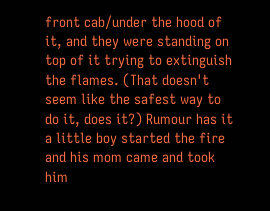front cab/under the hood of it, and they were standing on top of it trying to extinguish the flames. (That doesn't seem like the safest way to do it, does it?) Rumour has it a little boy started the fire and his mom came and took him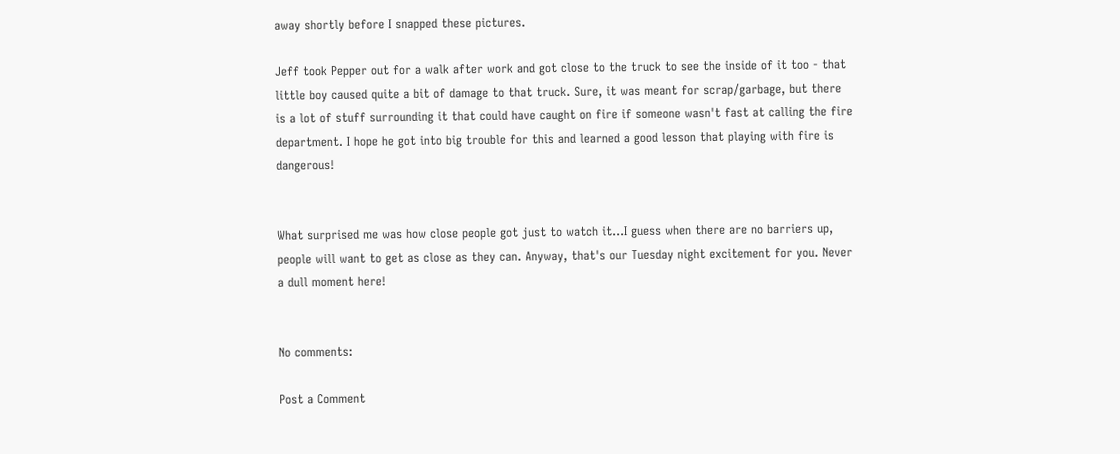away shortly before I snapped these pictures.

Jeff took Pepper out for a walk after work and got close to the truck to see the inside of it too - that little boy caused quite a bit of damage to that truck. Sure, it was meant for scrap/garbage, but there is a lot of stuff surrounding it that could have caught on fire if someone wasn't fast at calling the fire department. I hope he got into big trouble for this and learned a good lesson that playing with fire is dangerous!


What surprised me was how close people got just to watch it...I guess when there are no barriers up, people will want to get as close as they can. Anyway, that's our Tuesday night excitement for you. Never a dull moment here!


No comments:

Post a Comment